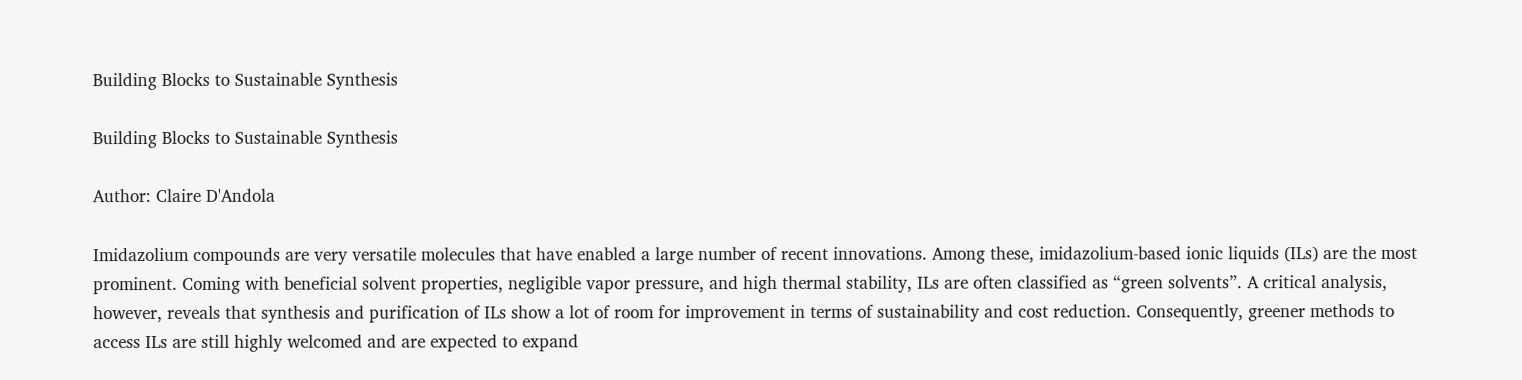Building Blocks to Sustainable Synthesis

Building Blocks to Sustainable Synthesis

Author: Claire D'Andola

Imidazolium compounds are very versatile molecules that have enabled a large number of recent innovations. Among these, imidazolium-based ionic liquids (ILs) are the most prominent. Coming with beneficial solvent properties, negligible vapor pressure, and high thermal stability, ILs are often classified as “green solvents”. A critical analysis, however, reveals that synthesis and purification of ILs show a lot of room for improvement in terms of sustainability and cost reduction. Consequently, greener methods to access ILs are still highly welcomed and are expected to expand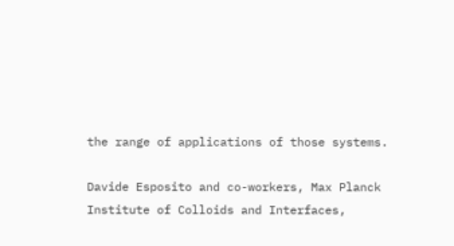the range of applications of those systems.

Davide Esposito and co-workers, Max Planck Institute of Colloids and Interfaces,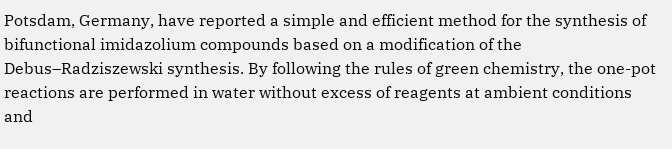Potsdam, Germany, have reported a simple and efficient method for the synthesis of bifunctional imidazolium compounds based on a modification of the Debus–Radziszewski synthesis. By following the rules of green chemistry, the one-pot reactions are performed in water without excess of reagents at ambient conditions and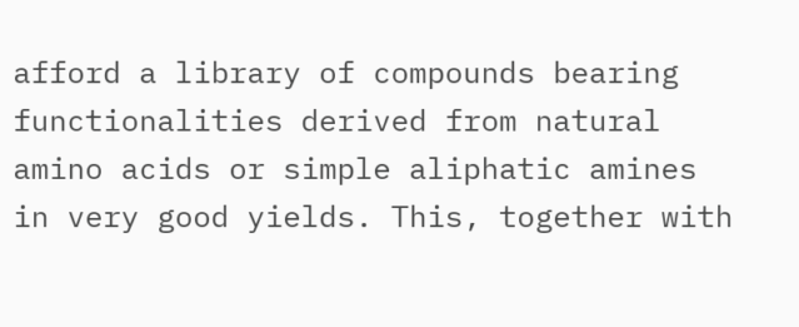afford a library of compounds bearing functionalities derived from natural amino acids or simple aliphatic amines in very good yields. This, together with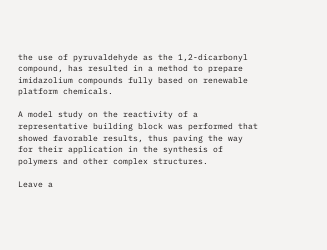the use of pyruvaldehyde as the 1,2-dicarbonyl compound, has resulted in a method to prepare imidazolium compounds fully based on renewable platform chemicals.

A model study on the reactivity of a representative building block was performed that showed favorable results, thus paving the way for their application in the synthesis of polymers and other complex structures.

Leave a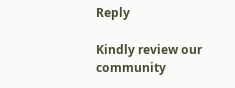Reply

Kindly review our community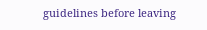guidelines before leaving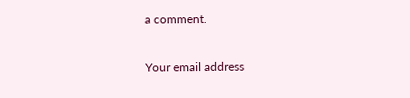a comment.

Your email address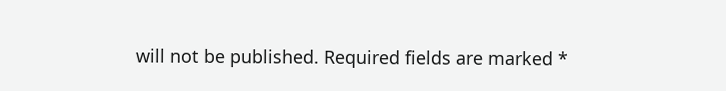will not be published. Required fields are marked *